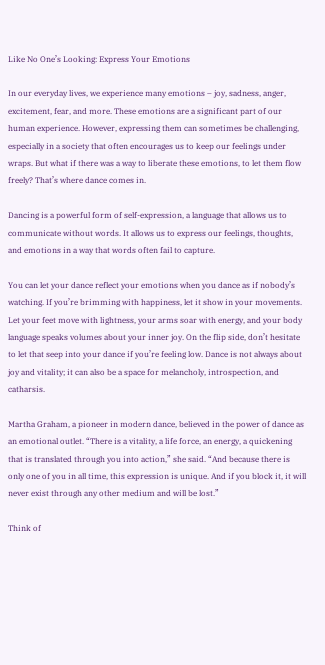Like No One’s Looking: Express Your Emotions

In our everyday lives, we experience many emotions – joy, sadness, anger, excitement, fear, and more. These emotions are a significant part of our human experience. However, expressing them can sometimes be challenging, especially in a society that often encourages us to keep our feelings under wraps. But what if there was a way to liberate these emotions, to let them flow freely? That’s where dance comes in.

Dancing is a powerful form of self-expression, a language that allows us to communicate without words. It allows us to express our feelings, thoughts, and emotions in a way that words often fail to capture.

You can let your dance reflect your emotions when you dance as if nobody’s watching. If you’re brimming with happiness, let it show in your movements. Let your feet move with lightness, your arms soar with energy, and your body language speaks volumes about your inner joy. On the flip side, don’t hesitate to let that seep into your dance if you’re feeling low. Dance is not always about joy and vitality; it can also be a space for melancholy, introspection, and catharsis.

Martha Graham, a pioneer in modern dance, believed in the power of dance as an emotional outlet. “There is a vitality, a life force, an energy, a quickening that is translated through you into action,” she said. “And because there is only one of you in all time, this expression is unique. And if you block it, it will never exist through any other medium and will be lost.”

Think of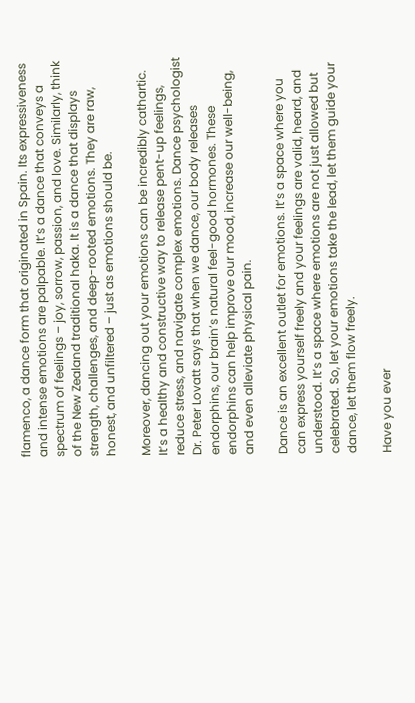flamenco, a dance form that originated in Spain. Its expressiveness and intense emotions are palpable. It’s a dance that conveys a spectrum of feelings – joy, sorrow, passion, and love. Similarly, think of the New Zealand traditional haka. It is a dance that displays strength, challenges, and deep-rooted emotions. They are raw, honest, and unfiltered – just as emotions should be.

Moreover, dancing out your emotions can be incredibly cathartic. It’s a healthy and constructive way to release pent-up feelings, reduce stress, and navigate complex emotions. Dance psychologist Dr. Peter Lovatt says that when we dance, our body releases endorphins, our brain’s natural feel-good hormones. These endorphins can help improve our mood, increase our well-being, and even alleviate physical pain.

Dance is an excellent outlet for emotions. It’s a space where you can express yourself freely and your feelings are valid, heard, and understood. It’s a space where emotions are not just allowed but celebrated. So, let your emotions take the lead, let them guide your dance, let them flow freely.

Have you ever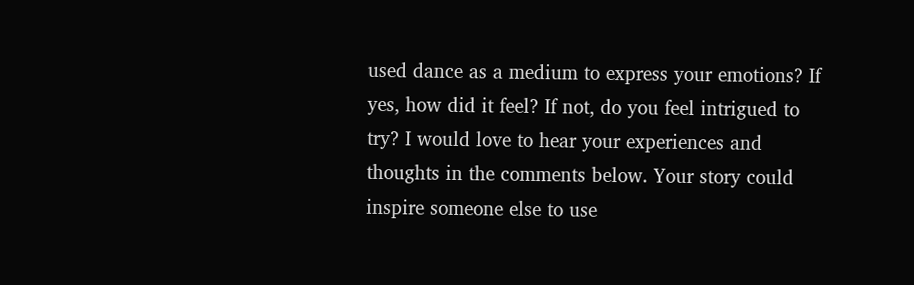used dance as a medium to express your emotions? If yes, how did it feel? If not, do you feel intrigued to try? I would love to hear your experiences and thoughts in the comments below. Your story could inspire someone else to use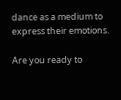dance as a medium to express their emotions.

Are you ready to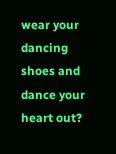wear your dancing shoes and dance your heart out?